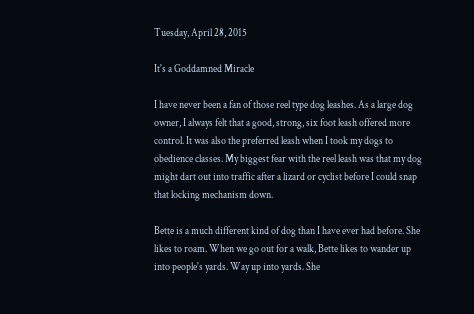Tuesday, April 28, 2015

It's a Goddamned Miracle

I have never been a fan of those reel type dog leashes. As a large dog owner, I always felt that a good, strong, six foot leash offered more control. It was also the preferred leash when I took my dogs to obedience classes. My biggest fear with the reel leash was that my dog might dart out into traffic after a lizard or cyclist before I could snap that locking mechanism down.

Bette is a much different kind of dog than I have ever had before. She likes to roam. When we go out for a walk, Bette likes to wander up into people's yards. Way up into yards. She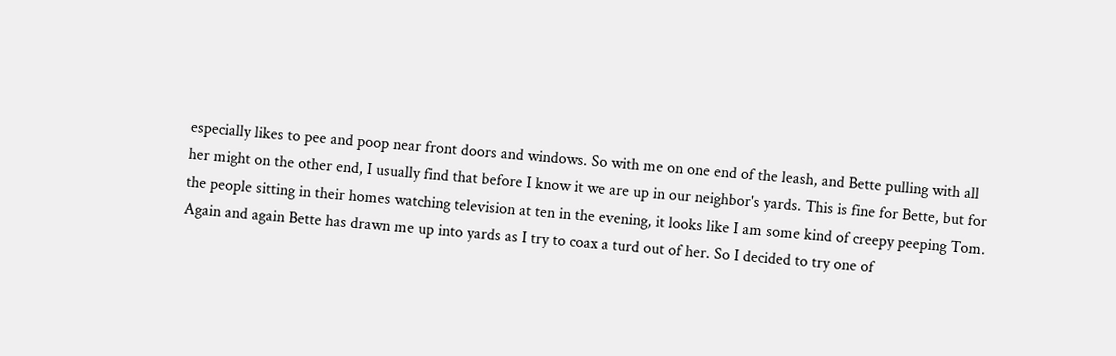especially likes to pee and poop near front doors and windows. So with me on one end of the leash, and Bette pulling with all her might on the other end, I usually find that before I know it we are up in our neighbor's yards. This is fine for Bette, but for the people sitting in their homes watching television at ten in the evening, it looks like I am some kind of creepy peeping Tom. Again and again Bette has drawn me up into yards as I try to coax a turd out of her. So I decided to try one of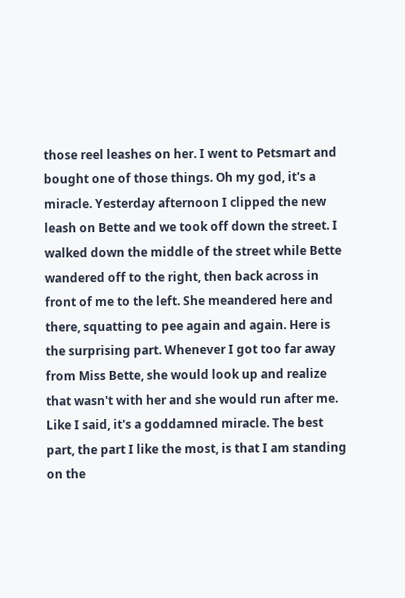those reel leashes on her. I went to Petsmart and bought one of those things. Oh my god, it's a miracle. Yesterday afternoon I clipped the new leash on Bette and we took off down the street. I walked down the middle of the street while Bette wandered off to the right, then back across in front of me to the left. She meandered here and there, squatting to pee again and again. Here is the surprising part. Whenever I got too far away from Miss Bette, she would look up and realize that wasn't with her and she would run after me. Like I said, it's a goddamned miracle. The best part, the part I like the most, is that I am standing on the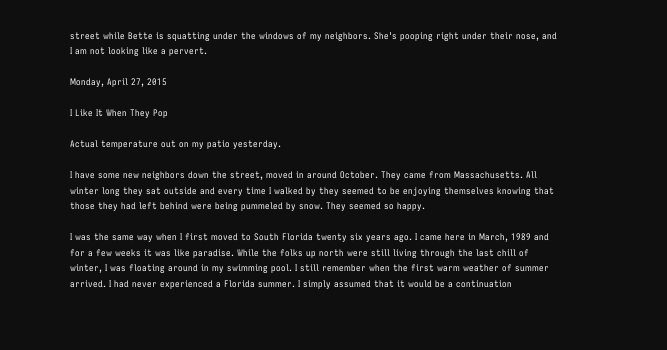street while Bette is squatting under the windows of my neighbors. She's pooping right under their nose, and I am not looking like a pervert.

Monday, April 27, 2015

I Like It When They Pop

Actual temperature out on my patio yesterday.

I have some new neighbors down the street, moved in around October. They came from Massachusetts. All winter long they sat outside and every time I walked by they seemed to be enjoying themselves knowing that those they had left behind were being pummeled by snow. They seemed so happy.

I was the same way when I first moved to South Florida twenty six years ago. I came here in March, 1989 and for a few weeks it was like paradise. While the folks up north were still living through the last chill of winter, I was floating around in my swimming pool. I still remember when the first warm weather of summer arrived. I had never experienced a Florida summer. I simply assumed that it would be a continuation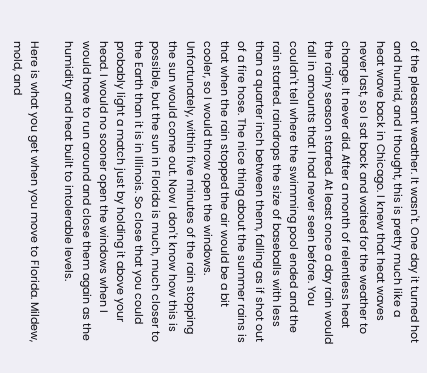of the pleasant weather. It wasn't. One day it turned hot and humid, and I thought, this is pretty much like a heat wave back in Chicago. I knew that heat waves never last, so I sat back and waited for the weather to change. It never did. After a month of relentless heat the rainy season started. At least once a day rain would fall in amounts that I had never seen before. You couldn't tell where the swimming pool ended and the rain started. raindrops the size of baseballs with less than a quarter inch between them, falling as if shot out of a fire hose. The nice thing about the summer rains is that when the rain stopped the air would be a bit cooler, so I would throw open the windows. Unfortunately, within five minutes of the rain stopping the sun would come out. Now I don't know how this is possible, but the sun in Florida is much, much closer to the Earth than it is in Illinois. So close that you could probably light a match just by holding it above your head. I would no sooner open the windows when I would have to run around and close them again as the humidity and heat built to intolerable levels.

Here is what you get when you move to Florida. Mildew, mold, and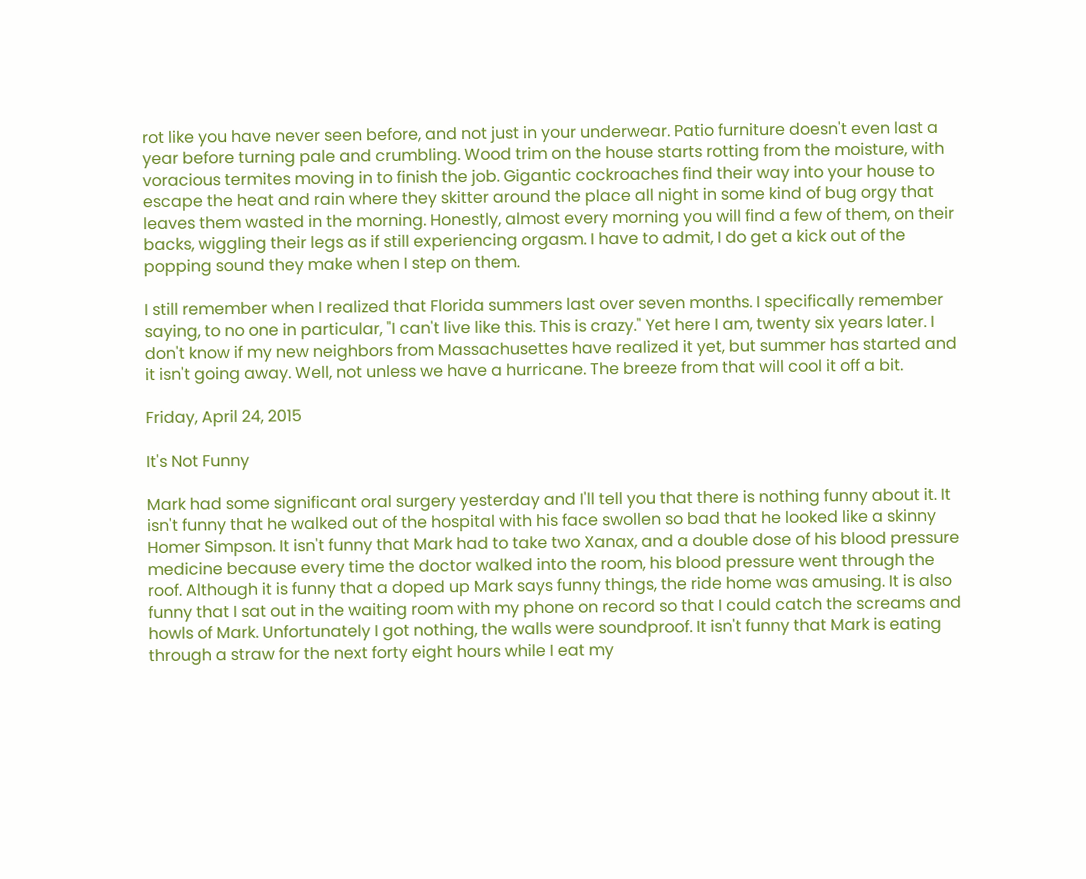rot like you have never seen before, and not just in your underwear. Patio furniture doesn't even last a year before turning pale and crumbling. Wood trim on the house starts rotting from the moisture, with voracious termites moving in to finish the job. Gigantic cockroaches find their way into your house to escape the heat and rain where they skitter around the place all night in some kind of bug orgy that leaves them wasted in the morning. Honestly, almost every morning you will find a few of them, on their backs, wiggling their legs as if still experiencing orgasm. I have to admit, I do get a kick out of the popping sound they make when I step on them.

I still remember when I realized that Florida summers last over seven months. I specifically remember saying, to no one in particular, "I can't live like this. This is crazy." Yet here I am, twenty six years later. I don't know if my new neighbors from Massachusettes have realized it yet, but summer has started and it isn't going away. Well, not unless we have a hurricane. The breeze from that will cool it off a bit.

Friday, April 24, 2015

It's Not Funny

Mark had some significant oral surgery yesterday and I'll tell you that there is nothing funny about it. It isn't funny that he walked out of the hospital with his face swollen so bad that he looked like a skinny Homer Simpson. It isn't funny that Mark had to take two Xanax, and a double dose of his blood pressure medicine because every time the doctor walked into the room, his blood pressure went through the roof. Although it is funny that a doped up Mark says funny things, the ride home was amusing. It is also funny that I sat out in the waiting room with my phone on record so that I could catch the screams and howls of Mark. Unfortunately I got nothing, the walls were soundproof. It isn't funny that Mark is eating through a straw for the next forty eight hours while I eat my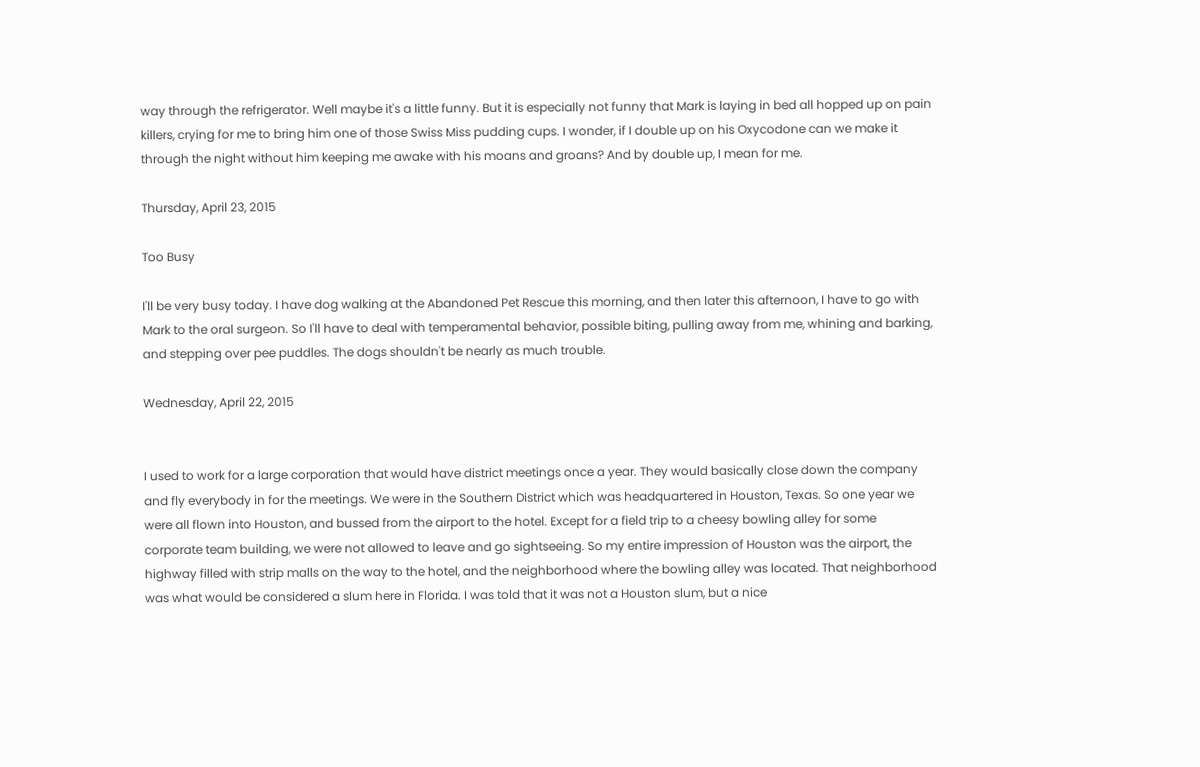way through the refrigerator. Well maybe it's a little funny. But it is especially not funny that Mark is laying in bed all hopped up on pain killers, crying for me to bring him one of those Swiss Miss pudding cups. I wonder, if I double up on his Oxycodone can we make it through the night without him keeping me awake with his moans and groans? And by double up, I mean for me.

Thursday, April 23, 2015

Too Busy

I'll be very busy today. I have dog walking at the Abandoned Pet Rescue this morning, and then later this afternoon, I have to go with Mark to the oral surgeon. So I'll have to deal with temperamental behavior, possible biting, pulling away from me, whining and barking, and stepping over pee puddles. The dogs shouldn't be nearly as much trouble.

Wednesday, April 22, 2015


I used to work for a large corporation that would have district meetings once a year. They would basically close down the company and fly everybody in for the meetings. We were in the Southern District which was headquartered in Houston, Texas. So one year we were all flown into Houston, and bussed from the airport to the hotel. Except for a field trip to a cheesy bowling alley for some corporate team building, we were not allowed to leave and go sightseeing. So my entire impression of Houston was the airport, the highway filled with strip malls on the way to the hotel, and the neighborhood where the bowling alley was located. That neighborhood was what would be considered a slum here in Florida. I was told that it was not a Houston slum, but a nice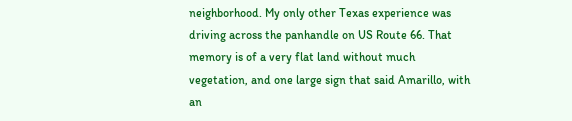neighborhood. My only other Texas experience was driving across the panhandle on US Route 66. That memory is of a very flat land without much vegetation, and one large sign that said Amarillo, with an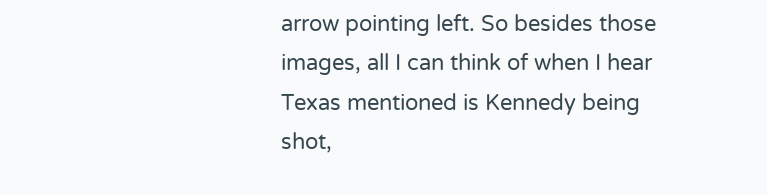arrow pointing left. So besides those images, all I can think of when I hear Texas mentioned is Kennedy being shot,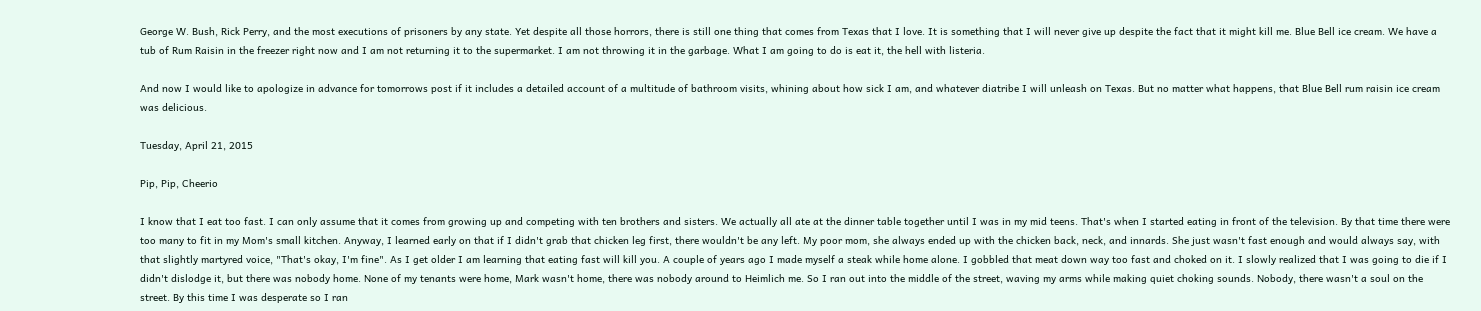George W. Bush, Rick Perry, and the most executions of prisoners by any state. Yet despite all those horrors, there is still one thing that comes from Texas that I love. It is something that I will never give up despite the fact that it might kill me. Blue Bell ice cream. We have a tub of Rum Raisin in the freezer right now and I am not returning it to the supermarket. I am not throwing it in the garbage. What I am going to do is eat it, the hell with listeria.

And now I would like to apologize in advance for tomorrows post if it includes a detailed account of a multitude of bathroom visits, whining about how sick I am, and whatever diatribe I will unleash on Texas. But no matter what happens, that Blue Bell rum raisin ice cream was delicious.

Tuesday, April 21, 2015

Pip, Pip, Cheerio

I know that I eat too fast. I can only assume that it comes from growing up and competing with ten brothers and sisters. We actually all ate at the dinner table together until I was in my mid teens. That's when I started eating in front of the television. By that time there were too many to fit in my Mom's small kitchen. Anyway, I learned early on that if I didn't grab that chicken leg first, there wouldn't be any left. My poor mom, she always ended up with the chicken back, neck, and innards. She just wasn't fast enough and would always say, with that slightly martyred voice, "That's okay, I'm fine". As I get older I am learning that eating fast will kill you. A couple of years ago I made myself a steak while home alone. I gobbled that meat down way too fast and choked on it. I slowly realized that I was going to die if I didn't dislodge it, but there was nobody home. None of my tenants were home, Mark wasn't home, there was nobody around to Heimlich me. So I ran out into the middle of the street, waving my arms while making quiet choking sounds. Nobody, there wasn't a soul on the street. By this time I was desperate so I ran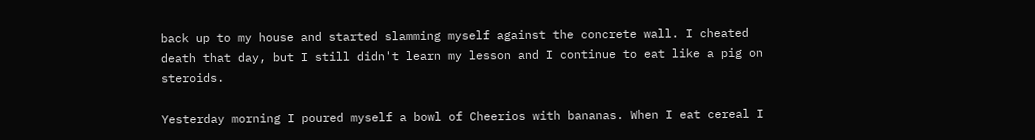back up to my house and started slamming myself against the concrete wall. I cheated death that day, but I still didn't learn my lesson and I continue to eat like a pig on steroids.

Yesterday morning I poured myself a bowl of Cheerios with bananas. When I eat cereal I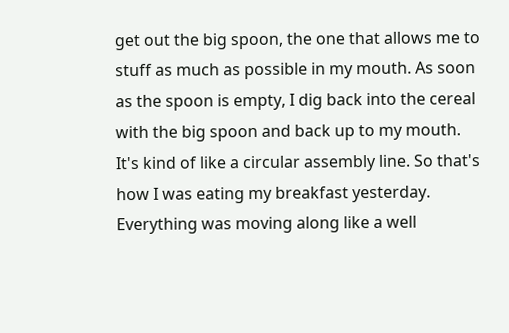get out the big spoon, the one that allows me to stuff as much as possible in my mouth. As soon as the spoon is empty, I dig back into the cereal with the big spoon and back up to my mouth. It's kind of like a circular assembly line. So that's how I was eating my breakfast yesterday. Everything was moving along like a well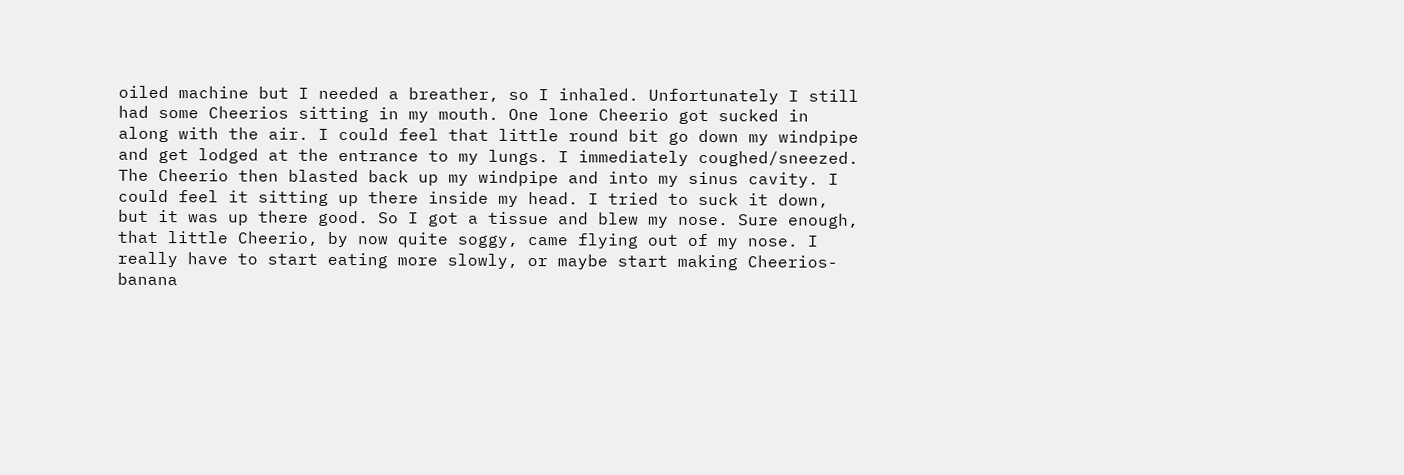oiled machine but I needed a breather, so I inhaled. Unfortunately I still had some Cheerios sitting in my mouth. One lone Cheerio got sucked in along with the air. I could feel that little round bit go down my windpipe and get lodged at the entrance to my lungs. I immediately coughed/sneezed. The Cheerio then blasted back up my windpipe and into my sinus cavity. I could feel it sitting up there inside my head. I tried to suck it down, but it was up there good. So I got a tissue and blew my nose. Sure enough, that little Cheerio, by now quite soggy, came flying out of my nose. I really have to start eating more slowly, or maybe start making Cheerios-banana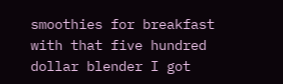smoothies for breakfast with that five hundred dollar blender I got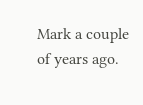Mark a couple of years ago.